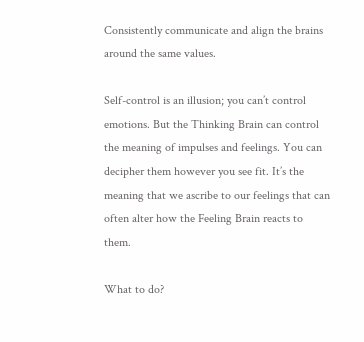Consistently communicate and align the brains around the same values.

Self-control is an illusion; you can’t control emotions. But the Thinking Brain can control the meaning of impulses and feelings. You can decipher them however you see fit. It’s the meaning that we ascribe to our feelings that can often alter how the Feeling Brain reacts to them.

What to do?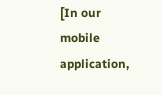[In our mobile application,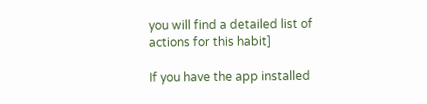you will find a detailed list of actions for this habit]

If you have the app installed